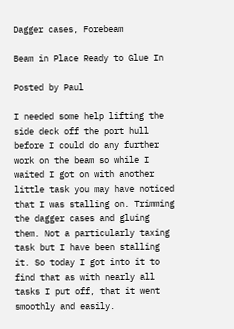Dagger cases, Forebeam

Beam in Place Ready to Glue In

Posted by Paul

I needed some help lifting the side deck off the port hull before I could do any further work on the beam so while I waited I got on with another little task you may have noticed that I was stalling on. Trimming the dagger cases and gluing them. Not a particularly taxing task but I have been stalling it. So today I got into it to find that as with nearly all tasks I put off, that it went smoothly and easily.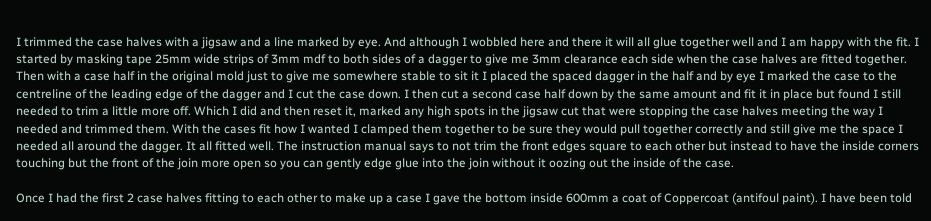I trimmed the case halves with a jigsaw and a line marked by eye. And although I wobbled here and there it will all glue together well and I am happy with the fit. I started by masking tape 25mm wide strips of 3mm mdf to both sides of a dagger to give me 3mm clearance each side when the case halves are fitted together. Then with a case half in the original mold just to give me somewhere stable to sit it I placed the spaced dagger in the half and by eye I marked the case to the centreline of the leading edge of the dagger and I cut the case down. I then cut a second case half down by the same amount and fit it in place but found I still needed to trim a little more off. Which I did and then reset it, marked any high spots in the jigsaw cut that were stopping the case halves meeting the way I needed and trimmed them. With the cases fit how I wanted I clamped them together to be sure they would pull together correctly and still give me the space I needed all around the dagger. It all fitted well. The instruction manual says to not trim the front edges square to each other but instead to have the inside corners touching but the front of the join more open so you can gently edge glue into the join without it oozing out the inside of the case.

Once I had the first 2 case halves fitting to each other to make up a case I gave the bottom inside 600mm a coat of Coppercoat (antifoul paint). I have been told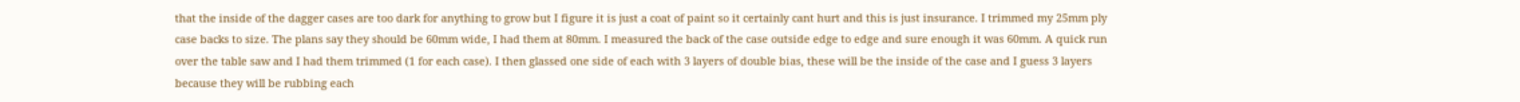that the inside of the dagger cases are too dark for anything to grow but I figure it is just a coat of paint so it certainly cant hurt and this is just insurance. I trimmed my 25mm ply case backs to size. The plans say they should be 60mm wide, I had them at 80mm. I measured the back of the case outside edge to edge and sure enough it was 60mm. A quick run over the table saw and I had them trimmed (1 for each case). I then glassed one side of each with 3 layers of double bias, these will be the inside of the case and I guess 3 layers because they will be rubbing each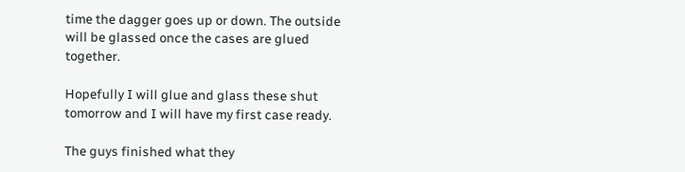time the dagger goes up or down. The outside will be glassed once the cases are glued together.

Hopefully I will glue and glass these shut tomorrow and I will have my first case ready.

The guys finished what they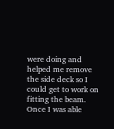were doing and helped me remove the side deck so I could get to work on fitting the beam. Once I was able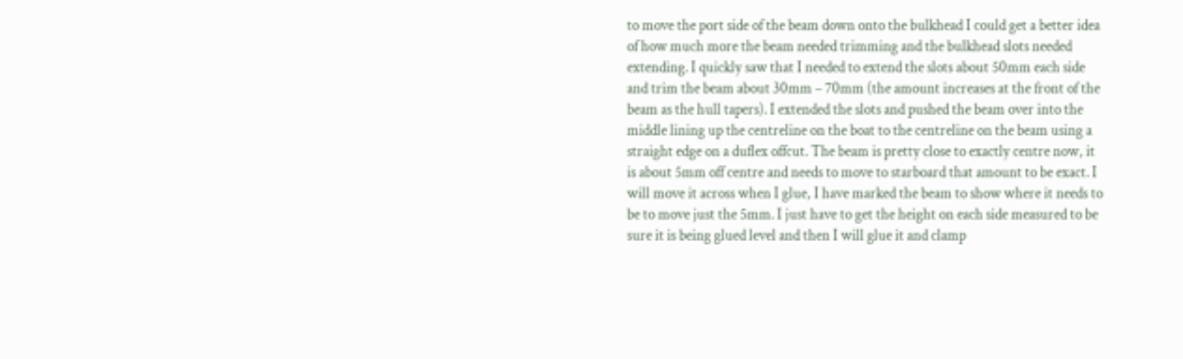to move the port side of the beam down onto the bulkhead I could get a better idea of how much more the beam needed trimming and the bulkhead slots needed extending. I quickly saw that I needed to extend the slots about 50mm each side and trim the beam about 30mm – 70mm (the amount increases at the front of the beam as the hull tapers). I extended the slots and pushed the beam over into the middle lining up the centreline on the boat to the centreline on the beam using a straight edge on a duflex offcut. The beam is pretty close to exactly centre now, it is about 5mm off centre and needs to move to starboard that amount to be exact. I will move it across when I glue, I have marked the beam to show where it needs to be to move just the 5mm. I just have to get the height on each side measured to be sure it is being glued level and then I will glue it and clamp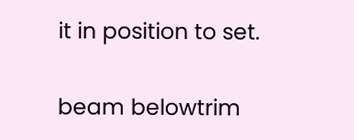it in position to set.

beam belowtrim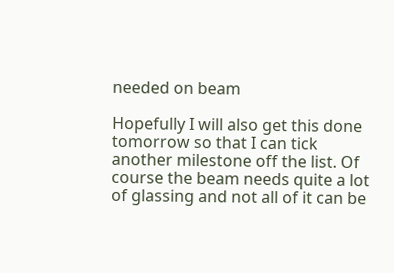needed on beam

Hopefully I will also get this done tomorrow so that I can tick another milestone off the list. Of course the beam needs quite a lot of glassing and not all of it can be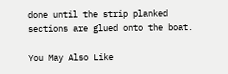done until the strip planked sections are glued onto the boat.

You May Also Like